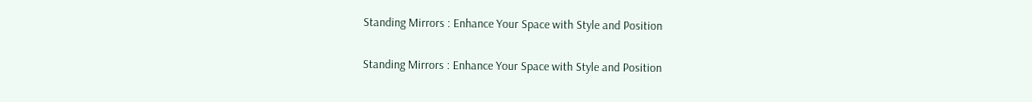Standing Mirrors : Enhance Your Space with Style and Position

Standing Mirrors : Enhance Your Space with Style and Position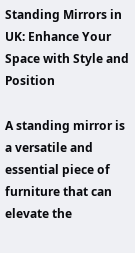Standing Mirrors in UK: Enhance Your Space with Style and Position

A standing mirror is a versatile and essential piece of furniture that can elevate the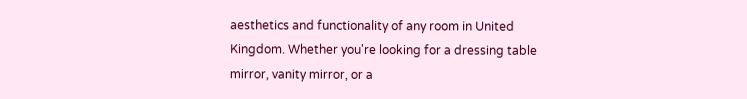aesthetics and functionality of any room in United Kingdom. Whether you're looking for a dressing table mirror, vanity mirror, or a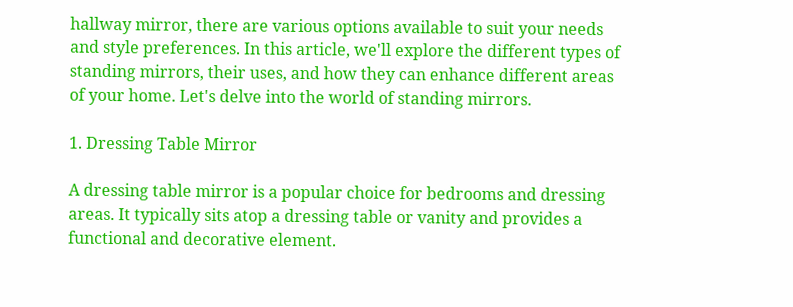hallway mirror, there are various options available to suit your needs and style preferences. In this article, we'll explore the different types of standing mirrors, their uses, and how they can enhance different areas of your home. Let's delve into the world of standing mirrors.

1. Dressing Table Mirror

A dressing table mirror is a popular choice for bedrooms and dressing areas. It typically sits atop a dressing table or vanity and provides a functional and decorative element.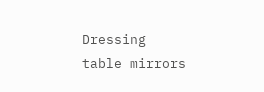Dressing table mirrors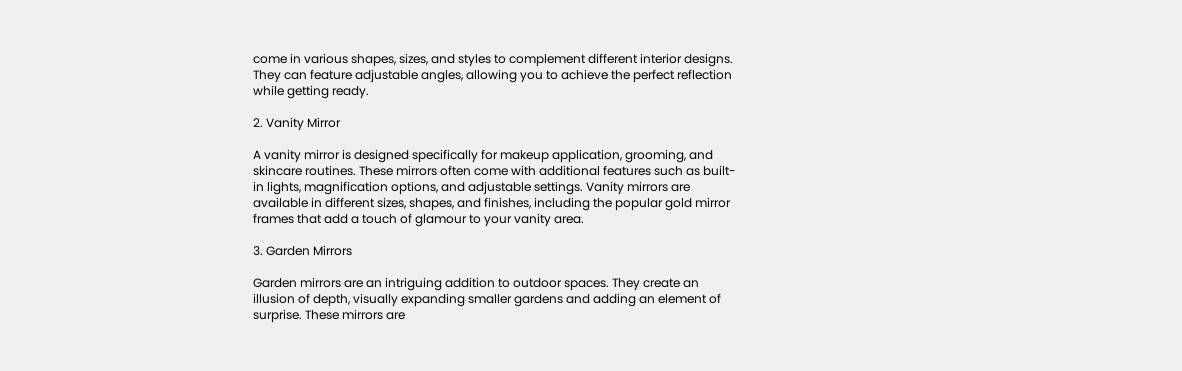come in various shapes, sizes, and styles to complement different interior designs. They can feature adjustable angles, allowing you to achieve the perfect reflection while getting ready.

2. Vanity Mirror

A vanity mirror is designed specifically for makeup application, grooming, and skincare routines. These mirrors often come with additional features such as built-in lights, magnification options, and adjustable settings. Vanity mirrors are available in different sizes, shapes, and finishes, including the popular gold mirror frames that add a touch of glamour to your vanity area.

3. Garden Mirrors

Garden mirrors are an intriguing addition to outdoor spaces. They create an illusion of depth, visually expanding smaller gardens and adding an element of surprise. These mirrors are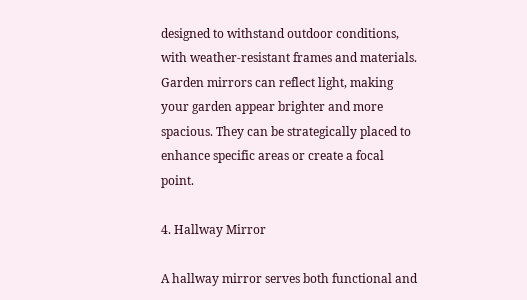designed to withstand outdoor conditions, with weather-resistant frames and materials. Garden mirrors can reflect light, making your garden appear brighter and more spacious. They can be strategically placed to enhance specific areas or create a focal point.

4. Hallway Mirror

A hallway mirror serves both functional and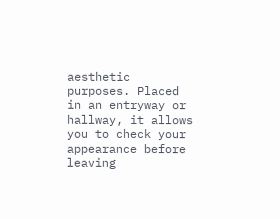aesthetic purposes. Placed in an entryway or hallway, it allows you to check your appearance before leaving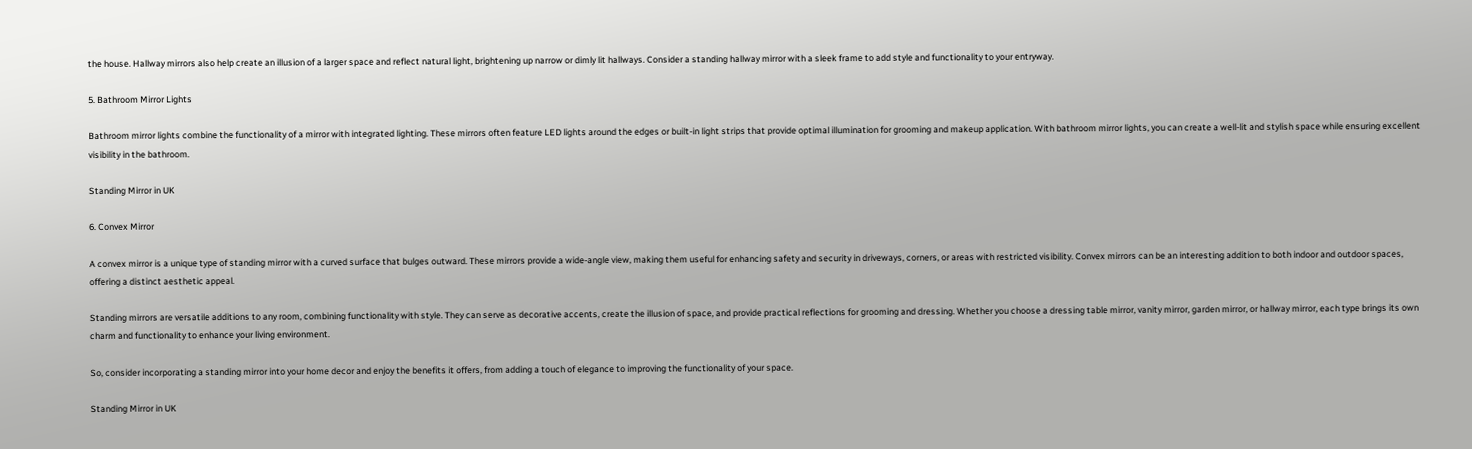the house. Hallway mirrors also help create an illusion of a larger space and reflect natural light, brightening up narrow or dimly lit hallways. Consider a standing hallway mirror with a sleek frame to add style and functionality to your entryway.

5. Bathroom Mirror Lights

Bathroom mirror lights combine the functionality of a mirror with integrated lighting. These mirrors often feature LED lights around the edges or built-in light strips that provide optimal illumination for grooming and makeup application. With bathroom mirror lights, you can create a well-lit and stylish space while ensuring excellent visibility in the bathroom.

Standing Mirror in UK

6. Convex Mirror

A convex mirror is a unique type of standing mirror with a curved surface that bulges outward. These mirrors provide a wide-angle view, making them useful for enhancing safety and security in driveways, corners, or areas with restricted visibility. Convex mirrors can be an interesting addition to both indoor and outdoor spaces, offering a distinct aesthetic appeal.

Standing mirrors are versatile additions to any room, combining functionality with style. They can serve as decorative accents, create the illusion of space, and provide practical reflections for grooming and dressing. Whether you choose a dressing table mirror, vanity mirror, garden mirror, or hallway mirror, each type brings its own charm and functionality to enhance your living environment.

So, consider incorporating a standing mirror into your home decor and enjoy the benefits it offers, from adding a touch of elegance to improving the functionality of your space.

Standing Mirror in UK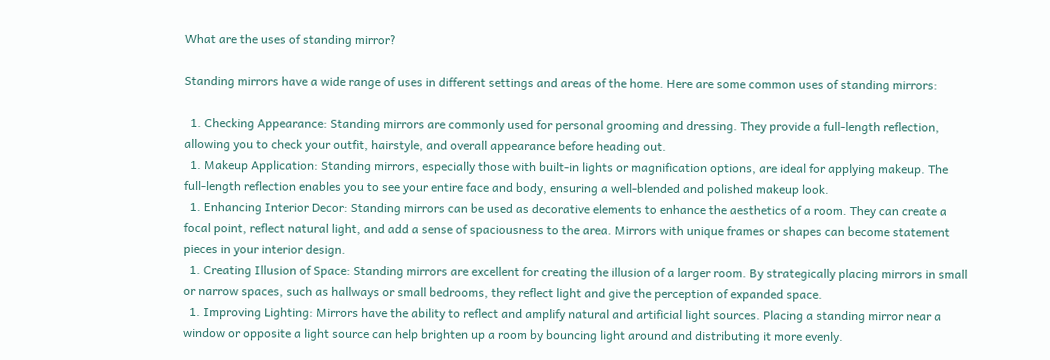What are the uses of standing mirror?

Standing mirrors have a wide range of uses in different settings and areas of the home. Here are some common uses of standing mirrors:

  1. Checking Appearance: Standing mirrors are commonly used for personal grooming and dressing. They provide a full-length reflection, allowing you to check your outfit, hairstyle, and overall appearance before heading out.
  1. Makeup Application: Standing mirrors, especially those with built-in lights or magnification options, are ideal for applying makeup. The full-length reflection enables you to see your entire face and body, ensuring a well-blended and polished makeup look.
  1. Enhancing Interior Decor: Standing mirrors can be used as decorative elements to enhance the aesthetics of a room. They can create a focal point, reflect natural light, and add a sense of spaciousness to the area. Mirrors with unique frames or shapes can become statement pieces in your interior design.
  1. Creating Illusion of Space: Standing mirrors are excellent for creating the illusion of a larger room. By strategically placing mirrors in small or narrow spaces, such as hallways or small bedrooms, they reflect light and give the perception of expanded space.
  1. Improving Lighting: Mirrors have the ability to reflect and amplify natural and artificial light sources. Placing a standing mirror near a window or opposite a light source can help brighten up a room by bouncing light around and distributing it more evenly.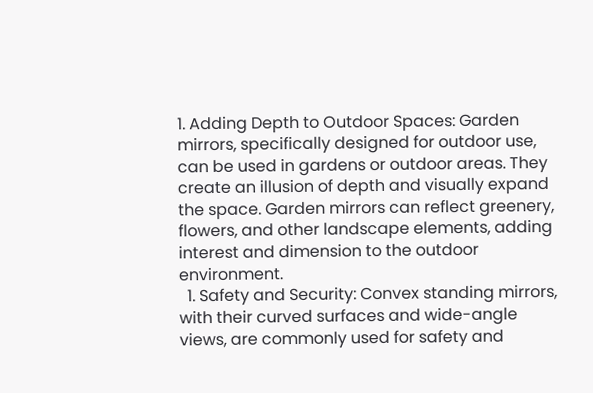1. Adding Depth to Outdoor Spaces: Garden mirrors, specifically designed for outdoor use, can be used in gardens or outdoor areas. They create an illusion of depth and visually expand the space. Garden mirrors can reflect greenery, flowers, and other landscape elements, adding interest and dimension to the outdoor environment.
  1. Safety and Security: Convex standing mirrors, with their curved surfaces and wide-angle views, are commonly used for safety and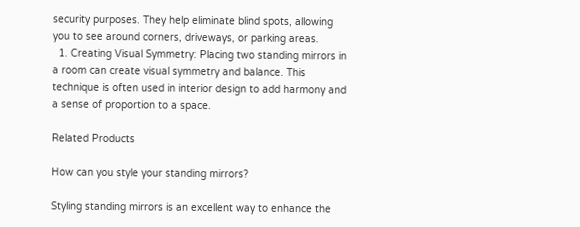security purposes. They help eliminate blind spots, allowing you to see around corners, driveways, or parking areas.
  1. Creating Visual Symmetry: Placing two standing mirrors in a room can create visual symmetry and balance. This technique is often used in interior design to add harmony and a sense of proportion to a space.

Related Products

How can you style your standing mirrors?

Styling standing mirrors is an excellent way to enhance the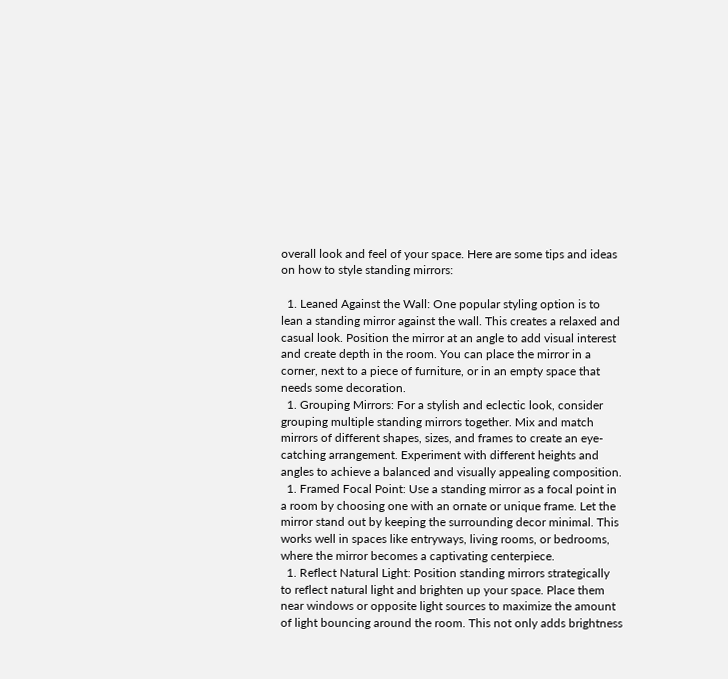overall look and feel of your space. Here are some tips and ideas on how to style standing mirrors:

  1. Leaned Against the Wall: One popular styling option is to lean a standing mirror against the wall. This creates a relaxed and casual look. Position the mirror at an angle to add visual interest and create depth in the room. You can place the mirror in a corner, next to a piece of furniture, or in an empty space that needs some decoration.
  1. Grouping Mirrors: For a stylish and eclectic look, consider grouping multiple standing mirrors together. Mix and match mirrors of different shapes, sizes, and frames to create an eye-catching arrangement. Experiment with different heights and angles to achieve a balanced and visually appealing composition.
  1. Framed Focal Point: Use a standing mirror as a focal point in a room by choosing one with an ornate or unique frame. Let the mirror stand out by keeping the surrounding decor minimal. This works well in spaces like entryways, living rooms, or bedrooms, where the mirror becomes a captivating centerpiece.
  1. Reflect Natural Light: Position standing mirrors strategically to reflect natural light and brighten up your space. Place them near windows or opposite light sources to maximize the amount of light bouncing around the room. This not only adds brightness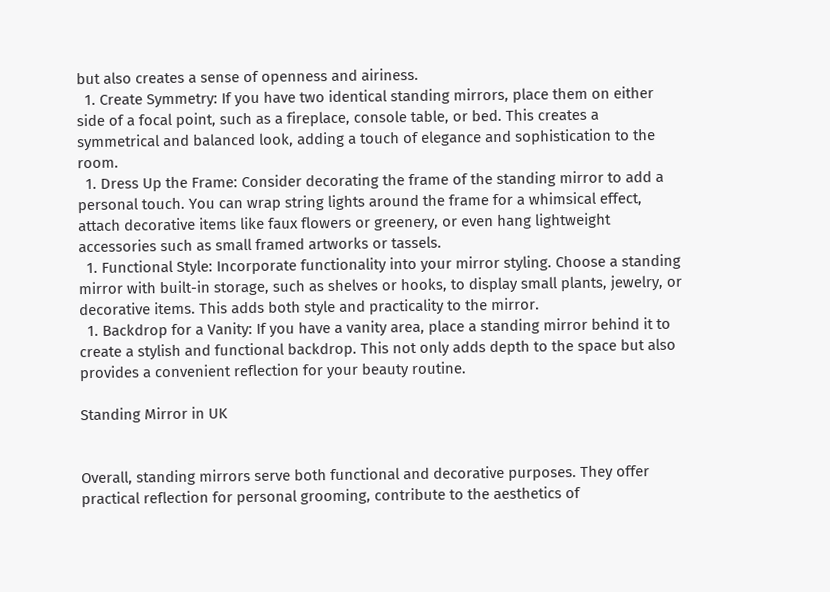but also creates a sense of openness and airiness.
  1. Create Symmetry: If you have two identical standing mirrors, place them on either side of a focal point, such as a fireplace, console table, or bed. This creates a symmetrical and balanced look, adding a touch of elegance and sophistication to the room.
  1. Dress Up the Frame: Consider decorating the frame of the standing mirror to add a personal touch. You can wrap string lights around the frame for a whimsical effect, attach decorative items like faux flowers or greenery, or even hang lightweight accessories such as small framed artworks or tassels.
  1. Functional Style: Incorporate functionality into your mirror styling. Choose a standing mirror with built-in storage, such as shelves or hooks, to display small plants, jewelry, or decorative items. This adds both style and practicality to the mirror.
  1. Backdrop for a Vanity: If you have a vanity area, place a standing mirror behind it to create a stylish and functional backdrop. This not only adds depth to the space but also provides a convenient reflection for your beauty routine.

Standing Mirror in UK


Overall, standing mirrors serve both functional and decorative purposes. They offer practical reflection for personal grooming, contribute to the aesthetics of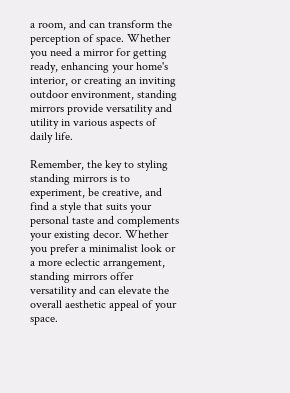a room, and can transform the perception of space. Whether you need a mirror for getting ready, enhancing your home's interior, or creating an inviting outdoor environment, standing mirrors provide versatility and utility in various aspects of daily life.

Remember, the key to styling standing mirrors is to experiment, be creative, and find a style that suits your personal taste and complements your existing decor. Whether you prefer a minimalist look or a more eclectic arrangement, standing mirrors offer versatility and can elevate the overall aesthetic appeal of your space.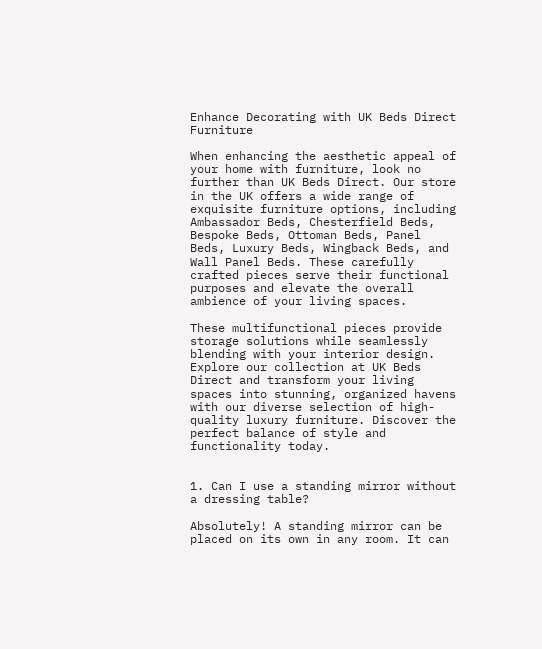Enhance Decorating with UK Beds Direct Furniture

When enhancing the aesthetic appeal of your home with furniture, look no further than UK Beds Direct. Our store in the UK offers a wide range of exquisite furniture options, including Ambassador Beds, Chesterfield Beds, Bespoke Beds, Ottoman Beds, Panel Beds, Luxury Beds, Wingback Beds, and Wall Panel Beds. These carefully crafted pieces serve their functional purposes and elevate the overall ambience of your living spaces.

These multifunctional pieces provide storage solutions while seamlessly blending with your interior design. Explore our collection at UK Beds Direct and transform your living spaces into stunning, organized havens with our diverse selection of high-quality luxury furniture. Discover the perfect balance of style and functionality today.


1. Can I use a standing mirror without a dressing table?

Absolutely! A standing mirror can be placed on its own in any room. It can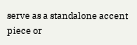serve as a standalone accent piece or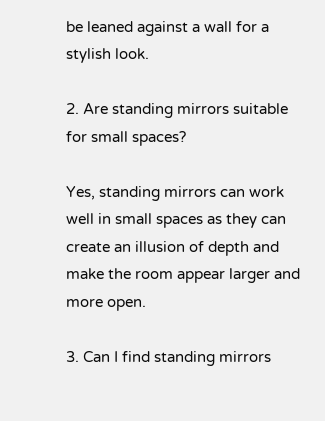be leaned against a wall for a stylish look.

2. Are standing mirrors suitable for small spaces?

Yes, standing mirrors can work well in small spaces as they can create an illusion of depth and make the room appear larger and more open.

3. Can I find standing mirrors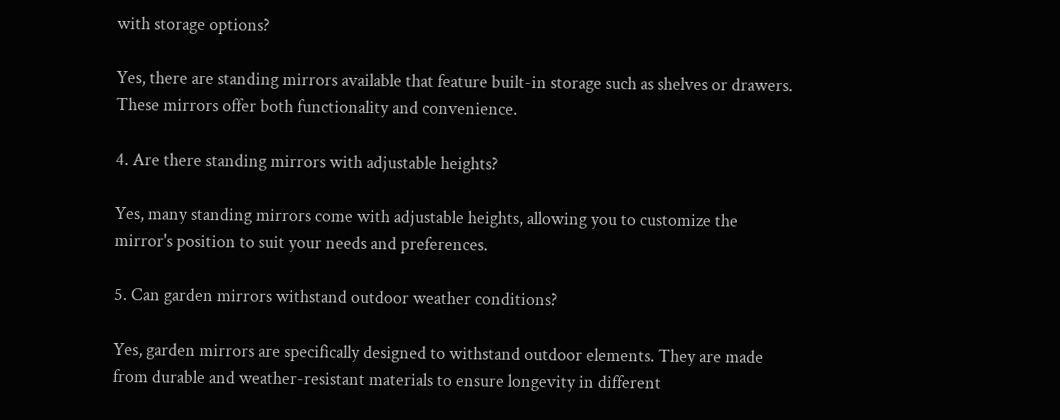with storage options?

Yes, there are standing mirrors available that feature built-in storage such as shelves or drawers. These mirrors offer both functionality and convenience.

4. Are there standing mirrors with adjustable heights?

Yes, many standing mirrors come with adjustable heights, allowing you to customize the mirror's position to suit your needs and preferences.

5. Can garden mirrors withstand outdoor weather conditions?

Yes, garden mirrors are specifically designed to withstand outdoor elements. They are made from durable and weather-resistant materials to ensure longevity in different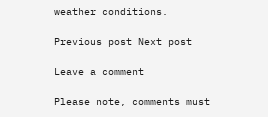weather conditions.

Previous post Next post

Leave a comment

Please note, comments must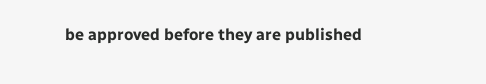be approved before they are published